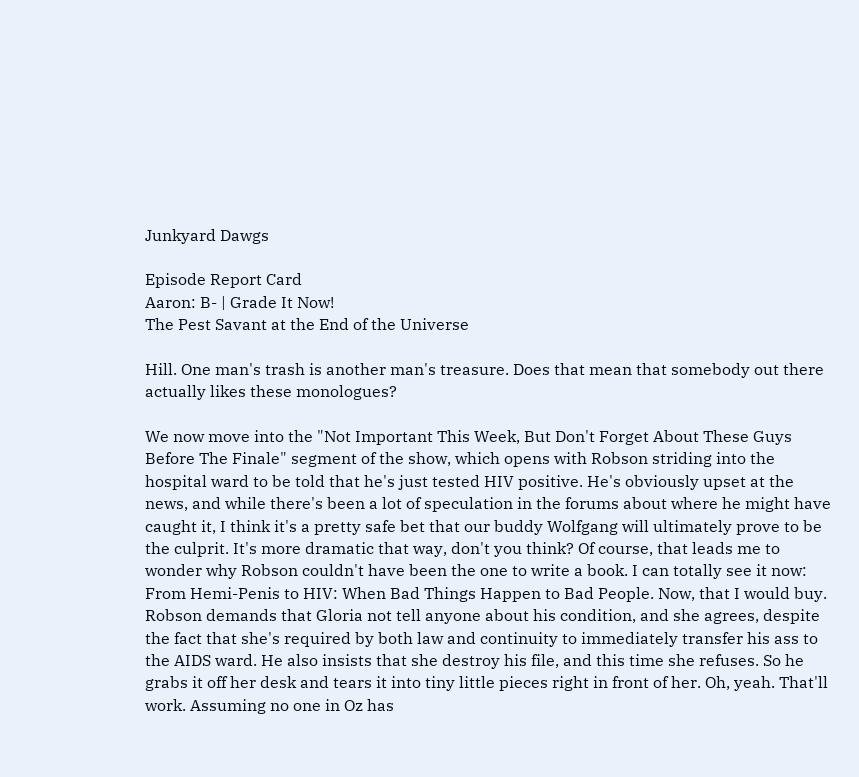Junkyard Dawgs

Episode Report Card
Aaron: B- | Grade It Now!
The Pest Savant at the End of the Universe

Hill. One man's trash is another man's treasure. Does that mean that somebody out there actually likes these monologues?

We now move into the "Not Important This Week, But Don't Forget About These Guys Before The Finale" segment of the show, which opens with Robson striding into the hospital ward to be told that he's just tested HIV positive. He's obviously upset at the news, and while there's been a lot of speculation in the forums about where he might have caught it, I think it's a pretty safe bet that our buddy Wolfgang will ultimately prove to be the culprit. It's more dramatic that way, don't you think? Of course, that leads me to wonder why Robson couldn't have been the one to write a book. I can totally see it now: From Hemi-Penis to HIV: When Bad Things Happen to Bad People. Now, that I would buy. Robson demands that Gloria not tell anyone about his condition, and she agrees, despite the fact that she's required by both law and continuity to immediately transfer his ass to the AIDS ward. He also insists that she destroy his file, and this time she refuses. So he grabs it off her desk and tears it into tiny little pieces right in front of her. Oh, yeah. That'll work. Assuming no one in Oz has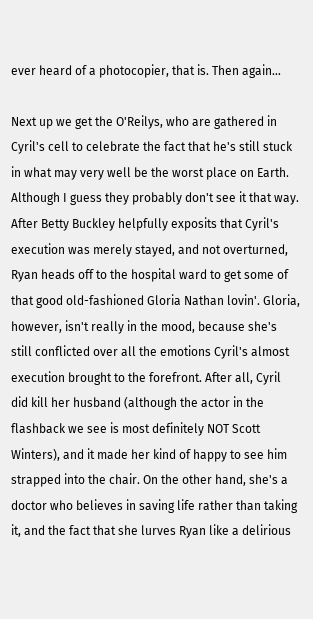ever heard of a photocopier, that is. Then again…

Next up we get the O'Reilys, who are gathered in Cyril's cell to celebrate the fact that he's still stuck in what may very well be the worst place on Earth. Although I guess they probably don't see it that way. After Betty Buckley helpfully exposits that Cyril's execution was merely stayed, and not overturned, Ryan heads off to the hospital ward to get some of that good old-fashioned Gloria Nathan lovin'. Gloria, however, isn't really in the mood, because she's still conflicted over all the emotions Cyril's almost execution brought to the forefront. After all, Cyril did kill her husband (although the actor in the flashback we see is most definitely NOT Scott Winters), and it made her kind of happy to see him strapped into the chair. On the other hand, she's a doctor who believes in saving life rather than taking it, and the fact that she lurves Ryan like a delirious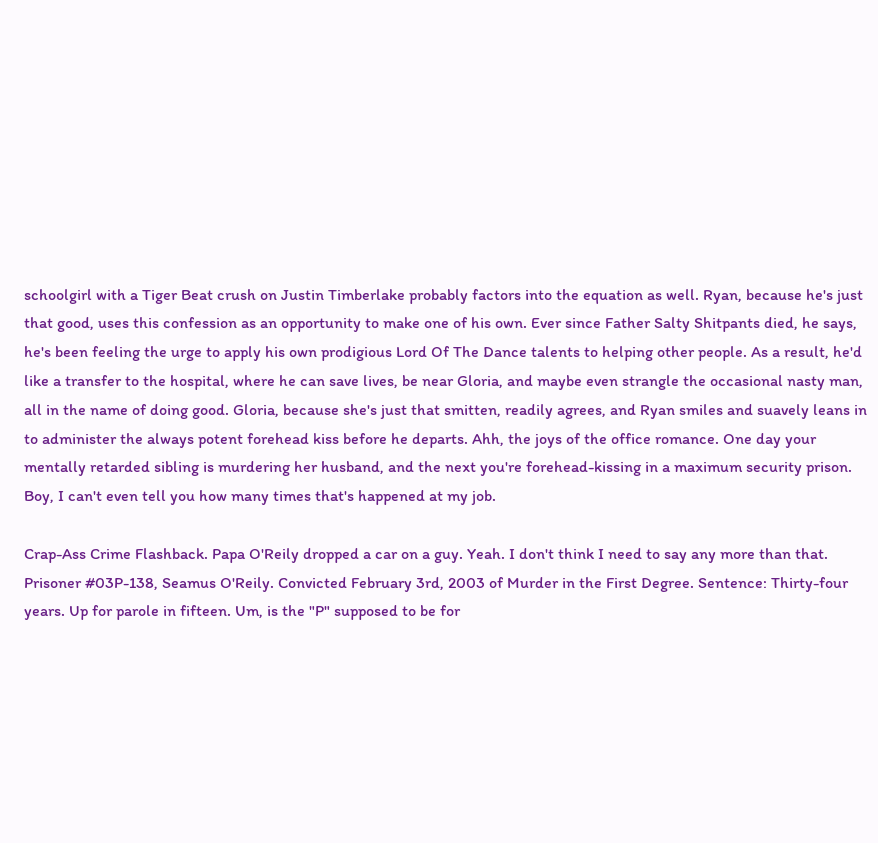schoolgirl with a Tiger Beat crush on Justin Timberlake probably factors into the equation as well. Ryan, because he's just that good, uses this confession as an opportunity to make one of his own. Ever since Father Salty Shitpants died, he says, he's been feeling the urge to apply his own prodigious Lord Of The Dance talents to helping other people. As a result, he'd like a transfer to the hospital, where he can save lives, be near Gloria, and maybe even strangle the occasional nasty man, all in the name of doing good. Gloria, because she's just that smitten, readily agrees, and Ryan smiles and suavely leans in to administer the always potent forehead kiss before he departs. Ahh, the joys of the office romance. One day your mentally retarded sibling is murdering her husband, and the next you're forehead-kissing in a maximum security prison. Boy, I can't even tell you how many times that's happened at my job.

Crap-Ass Crime Flashback. Papa O'Reily dropped a car on a guy. Yeah. I don't think I need to say any more than that. Prisoner #03P-138, Seamus O'Reily. Convicted February 3rd, 2003 of Murder in the First Degree. Sentence: Thirty-four years. Up for parole in fifteen. Um, is the "P" supposed to be for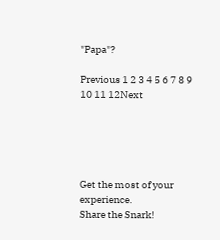"Papa"?

Previous 1 2 3 4 5 6 7 8 9 10 11 12Next





Get the most of your experience.
Share the Snark!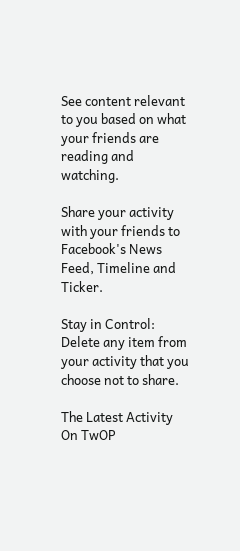See content relevant to you based on what your friends are reading and watching.

Share your activity with your friends to Facebook's News Feed, Timeline and Ticker.

Stay in Control: Delete any item from your activity that you choose not to share.

The Latest Activity On TwOP